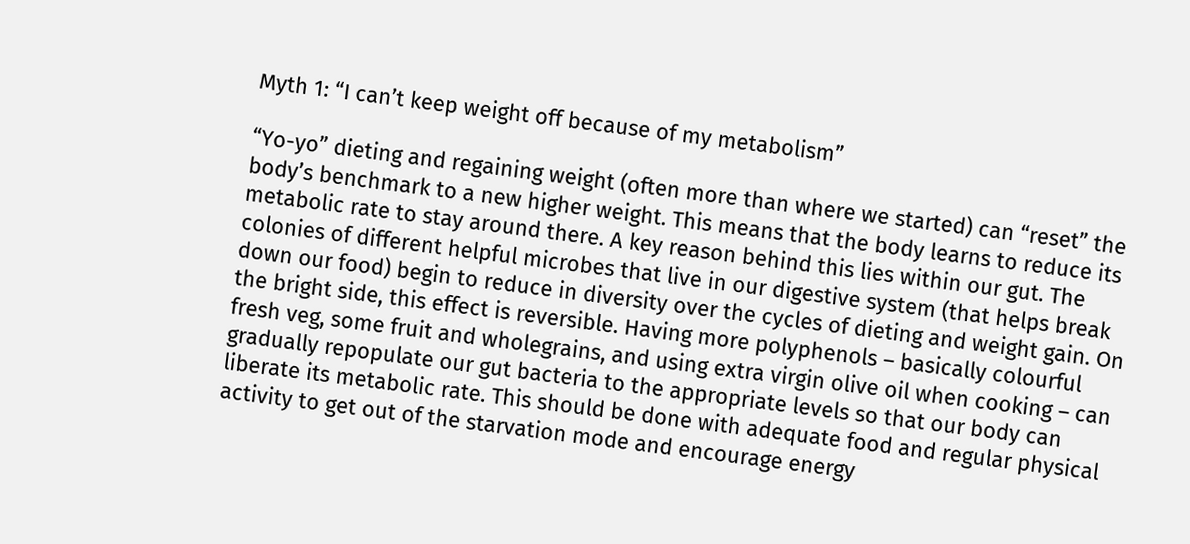Myth 1: “I can’t keep weight off because of my metabolism”

“Yo-yo” dieting and regaining weight (often more than where we started) can “reset” the body’s benchmark to a new higher weight. This means that the body learns to reduce its metabolic rate to stay around there. A key reason behind this lies within our gut. The colonies of different helpful microbes that live in our digestive system (that helps break down our food) begin to reduce in diversity over the cycles of dieting and weight gain. On the bright side, this effect is reversible. Having more polyphenols – basically colourful fresh veg, some fruit and wholegrains, and using extra virgin olive oil when cooking – can gradually repopulate our gut bacteria to the appropriate levels so that our body can liberate its metabolic rate. This should be done with adequate food and regular physical activity to get out of the starvation mode and encourage energy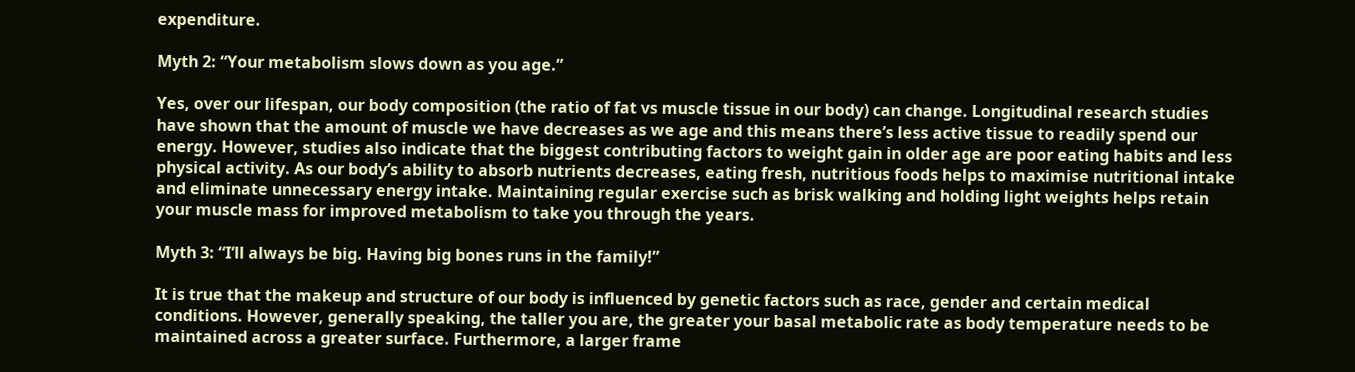expenditure.

Myth 2: “Your metabolism slows down as you age.”

Yes, over our lifespan, our body composition (the ratio of fat vs muscle tissue in our body) can change. Longitudinal research studies have shown that the amount of muscle we have decreases as we age and this means there’s less active tissue to readily spend our energy. However, studies also indicate that the biggest contributing factors to weight gain in older age are poor eating habits and less physical activity. As our body’s ability to absorb nutrients decreases, eating fresh, nutritious foods helps to maximise nutritional intake and eliminate unnecessary energy intake. Maintaining regular exercise such as brisk walking and holding light weights helps retain your muscle mass for improved metabolism to take you through the years.

Myth 3: “I’ll always be big. Having big bones runs in the family!”

It is true that the makeup and structure of our body is influenced by genetic factors such as race, gender and certain medical conditions. However, generally speaking, the taller you are, the greater your basal metabolic rate as body temperature needs to be maintained across a greater surface. Furthermore, a larger frame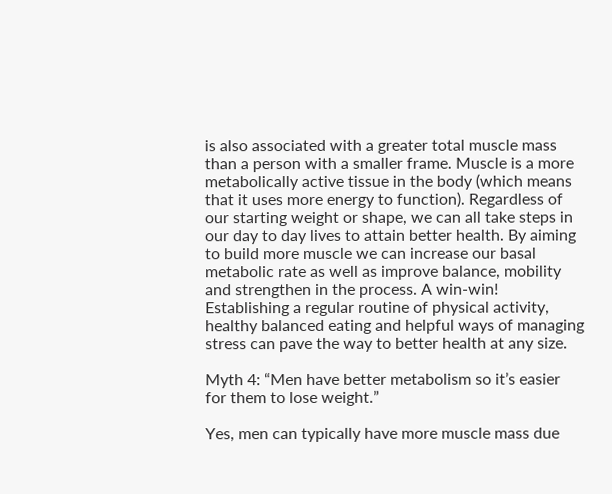is also associated with a greater total muscle mass than a person with a smaller frame. Muscle is a more metabolically active tissue in the body (which means that it uses more energy to function). Regardless of our starting weight or shape, we can all take steps in our day to day lives to attain better health. By aiming to build more muscle we can increase our basal metabolic rate as well as improve balance, mobility and strengthen in the process. A win-win! Establishing a regular routine of physical activity, healthy balanced eating and helpful ways of managing stress can pave the way to better health at any size.

Myth 4: “Men have better metabolism so it’s easier for them to lose weight.”

Yes, men can typically have more muscle mass due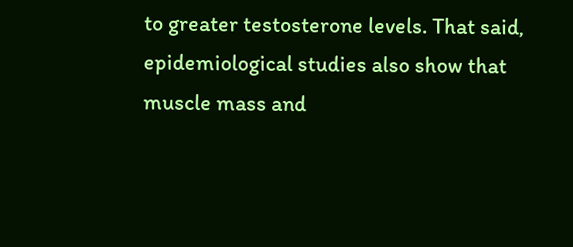to greater testosterone levels. That said, epidemiological studies also show that muscle mass and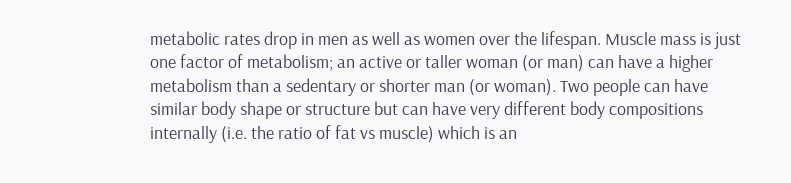metabolic rates drop in men as well as women over the lifespan. Muscle mass is just one factor of metabolism; an active or taller woman (or man) can have a higher metabolism than a sedentary or shorter man (or woman). Two people can have similar body shape or structure but can have very different body compositions internally (i.e. the ratio of fat vs muscle) which is an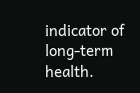indicator of long-term health.